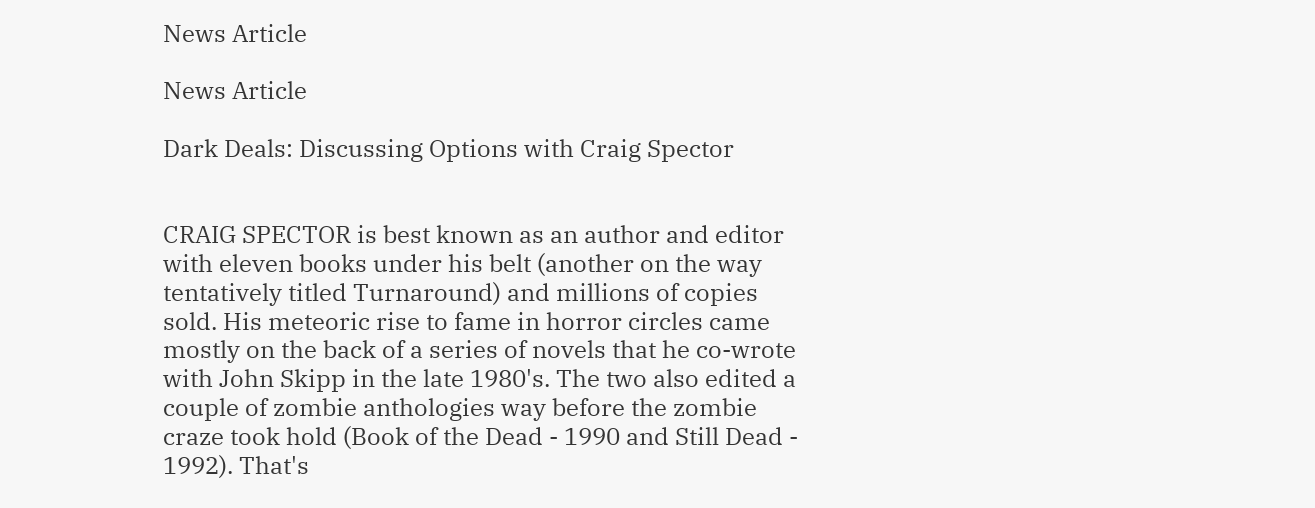News Article

News Article

Dark Deals: Discussing Options with Craig Spector


CRAIG SPECTOR is best known as an author and editor with eleven books under his belt (another on the way tentatively titled Turnaround) and millions of copies sold. His meteoric rise to fame in horror circles came mostly on the back of a series of novels that he co-wrote with John Skipp in the late 1980's. The two also edited a couple of zombie anthologies way before the zombie craze took hold (Book of the Dead - 1990 and Still Dead - 1992). That's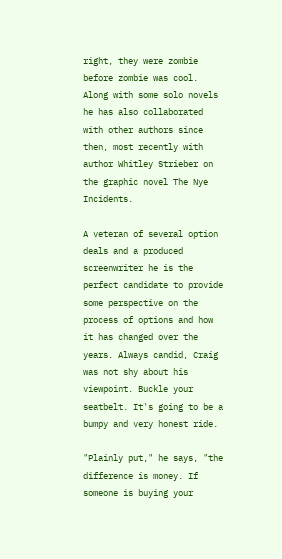right, they were zombie before zombie was cool. Along with some solo novels he has also collaborated with other authors since then, most recently with author Whitley Strieber on the graphic novel The Nye Incidents.

A veteran of several option deals and a produced screenwriter he is the perfect candidate to provide some perspective on the process of options and how it has changed over the years. Always candid, Craig was not shy about his viewpoint. Buckle your seatbelt. It's going to be a bumpy and very honest ride.

"Plainly put," he says, "the difference is money. If someone is buying your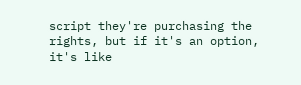script they're purchasing the rights, but if it's an option, it's like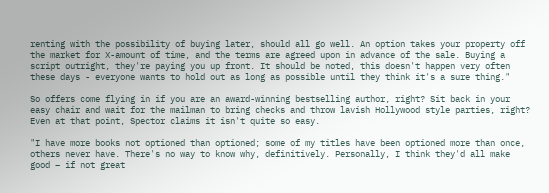renting with the possibility of buying later, should all go well. An option takes your property off the market for X-amount of time, and the terms are agreed upon in advance of the sale. Buying a script outright, they're paying you up front. It should be noted, this doesn't happen very often these days - everyone wants to hold out as long as possible until they think it's a sure thing."

So offers come flying in if you are an award-winning bestselling author, right? Sit back in your easy chair and wait for the mailman to bring checks and throw lavish Hollywood style parties, right? Even at that point, Spector claims it isn't quite so easy.

"I have more books not optioned than optioned; some of my titles have been optioned more than once, others never have. There's no way to know why, definitively. Personally, I think they'd all make good – if not great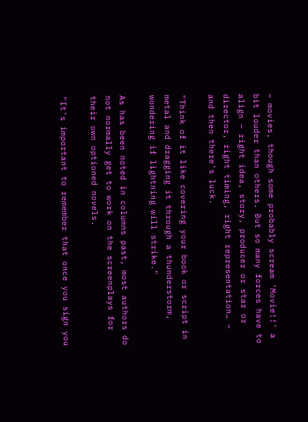– movies, though some probably scream 'Movie!!' a bit louder than others. But so many forces have to align – right idea, story, producer or star or director, right timing, right representation… – and then there's luck.

"Think of it like covering your book or script in metal and dragging it through a thunderstorm, wondering if lightning will strike."

As has been noted in columns past, most authors do not normally get to work on the screenplays for their own optioned novels.

"It's important to remember that once you sign you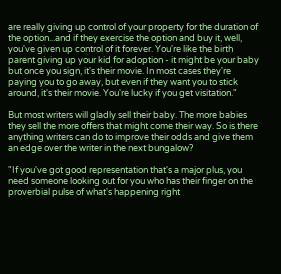are really giving up control of your property for the duration of the option...and if they exercise the option and buy it, well, you've given up control of it forever. You're like the birth parent giving up your kid for adoption - it might be your baby but once you sign, it's their movie. In most cases they're paying you to go away, but even if they want you to stick around, it's their movie. You're lucky if you get visitation."

But most writers will gladly sell their baby. The more babies they sell the more offers that might come their way. So is there anything writers can do to improve their odds and give them an edge over the writer in the next bungalow?

"If you've got good representation that's a major plus, you need someone looking out for you who has their finger on the proverbial pulse of what's happening right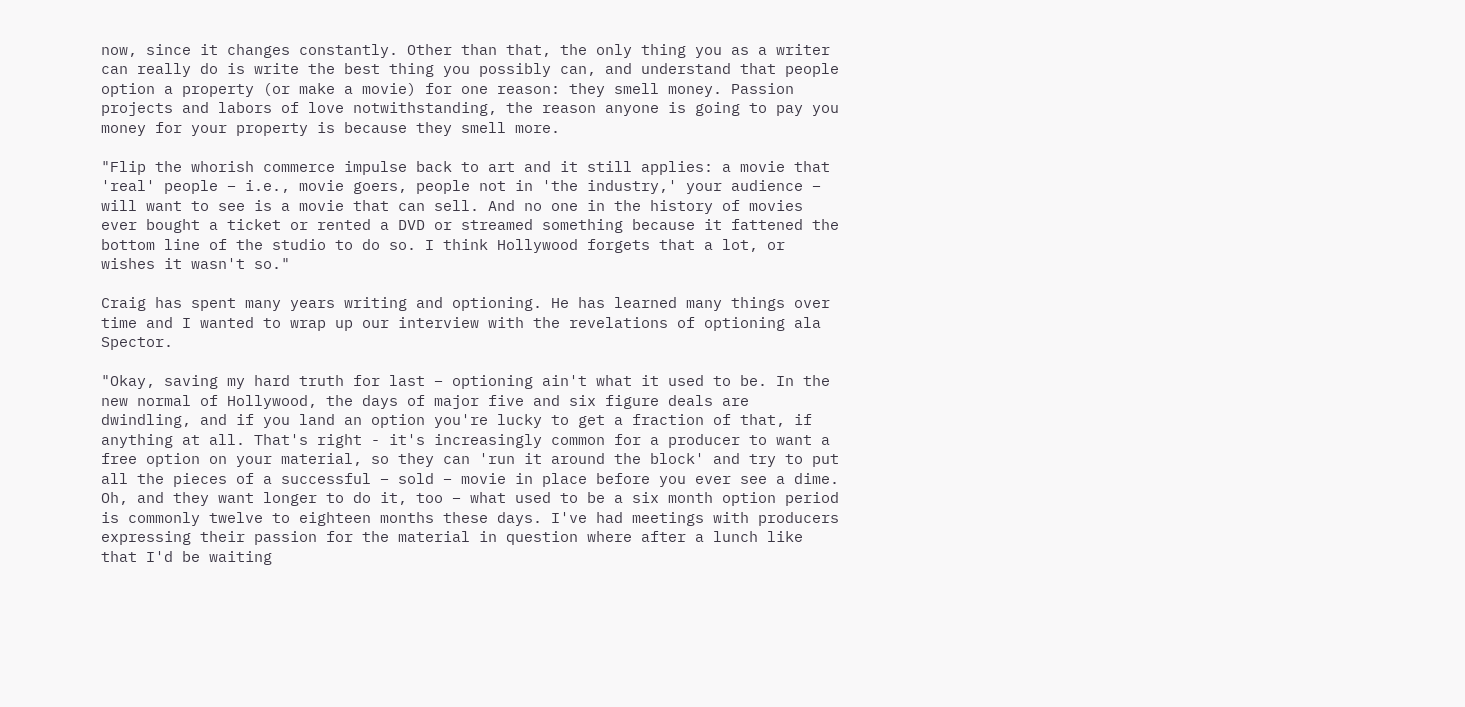now, since it changes constantly. Other than that, the only thing you as a writer can really do is write the best thing you possibly can, and understand that people option a property (or make a movie) for one reason: they smell money. Passion projects and labors of love notwithstanding, the reason anyone is going to pay you money for your property is because they smell more.

"Flip the whorish commerce impulse back to art and it still applies: a movie that 'real' people – i.e., movie goers, people not in 'the industry,' your audience – will want to see is a movie that can sell. And no one in the history of movies ever bought a ticket or rented a DVD or streamed something because it fattened the bottom line of the studio to do so. I think Hollywood forgets that a lot, or wishes it wasn't so."

Craig has spent many years writing and optioning. He has learned many things over time and I wanted to wrap up our interview with the revelations of optioning ala Spector.

"Okay, saving my hard truth for last – optioning ain't what it used to be. In the new normal of Hollywood, the days of major five and six figure deals are dwindling, and if you land an option you're lucky to get a fraction of that, if anything at all. That's right - it's increasingly common for a producer to want a free option on your material, so they can 'run it around the block' and try to put all the pieces of a successful – sold – movie in place before you ever see a dime. Oh, and they want longer to do it, too – what used to be a six month option period is commonly twelve to eighteen months these days. I've had meetings with producers expressing their passion for the material in question where after a lunch like that I'd be waiting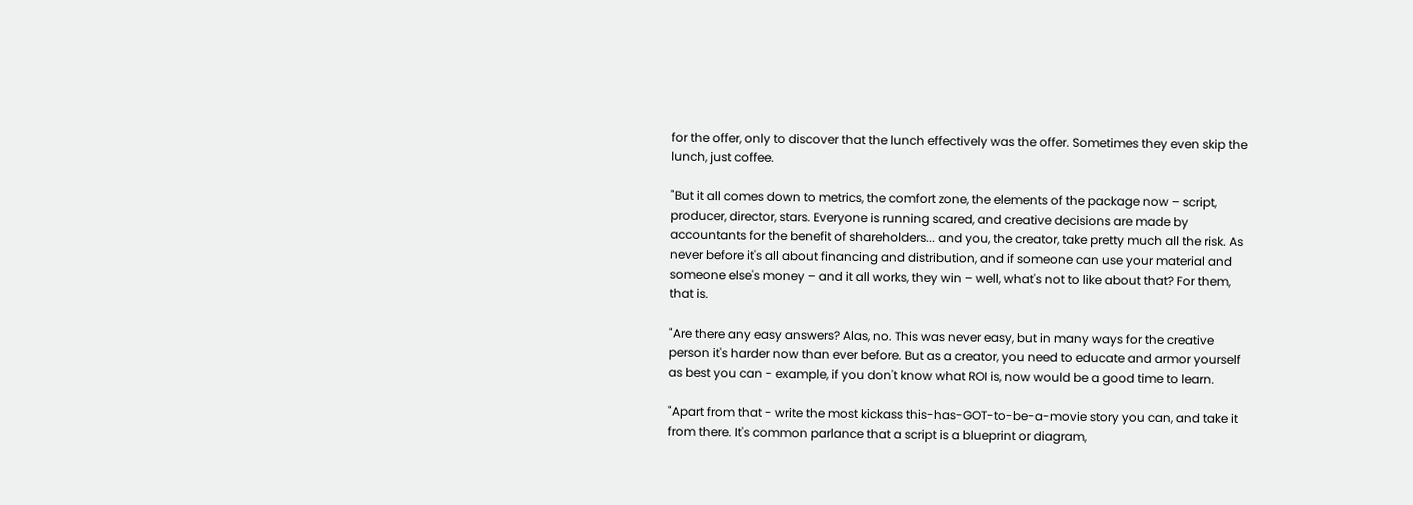for the offer, only to discover that the lunch effectively was the offer. Sometimes they even skip the lunch, just coffee.

"But it all comes down to metrics, the comfort zone, the elements of the package now – script, producer, director, stars. Everyone is running scared, and creative decisions are made by accountants for the benefit of shareholders... and you, the creator, take pretty much all the risk. As never before it's all about financing and distribution, and if someone can use your material and someone else's money – and it all works, they win – well, what's not to like about that? For them, that is.

"Are there any easy answers? Alas, no. This was never easy, but in many ways for the creative person it's harder now than ever before. But as a creator, you need to educate and armor yourself as best you can - example, if you don't know what ROI is, now would be a good time to learn.

"Apart from that - write the most kickass this-has-GOT-to-be-a-movie story you can, and take it from there. It's common parlance that a script is a blueprint or diagram,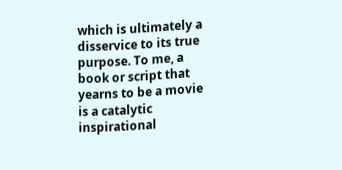which is ultimately a disservice to its true purpose. To me, a book or script that yearns to be a movie is a catalytic inspirational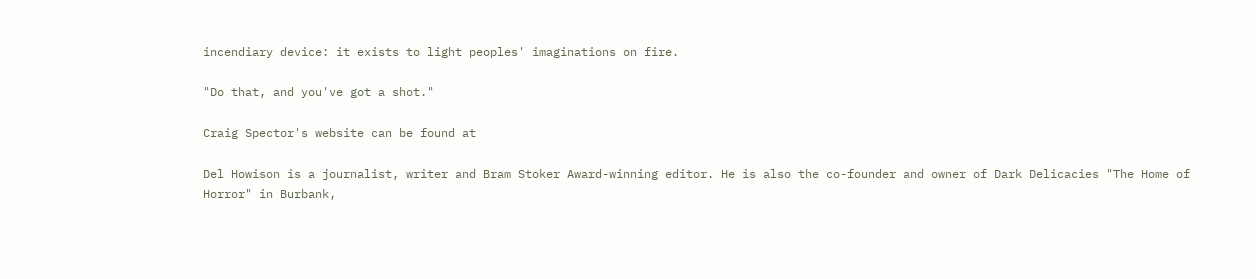incendiary device: it exists to light peoples' imaginations on fire.

"Do that, and you've got a shot."

Craig Spector's website can be found at

Del Howison is a journalist, writer and Bram Stoker Award-winning editor. He is also the co-founder and owner of Dark Delicacies "The Home of Horror" in Burbank,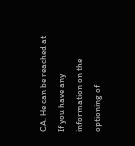CA. He can be reached at If you have any information on the optioning of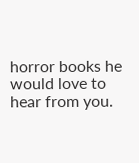horror books he would love to hear from you.